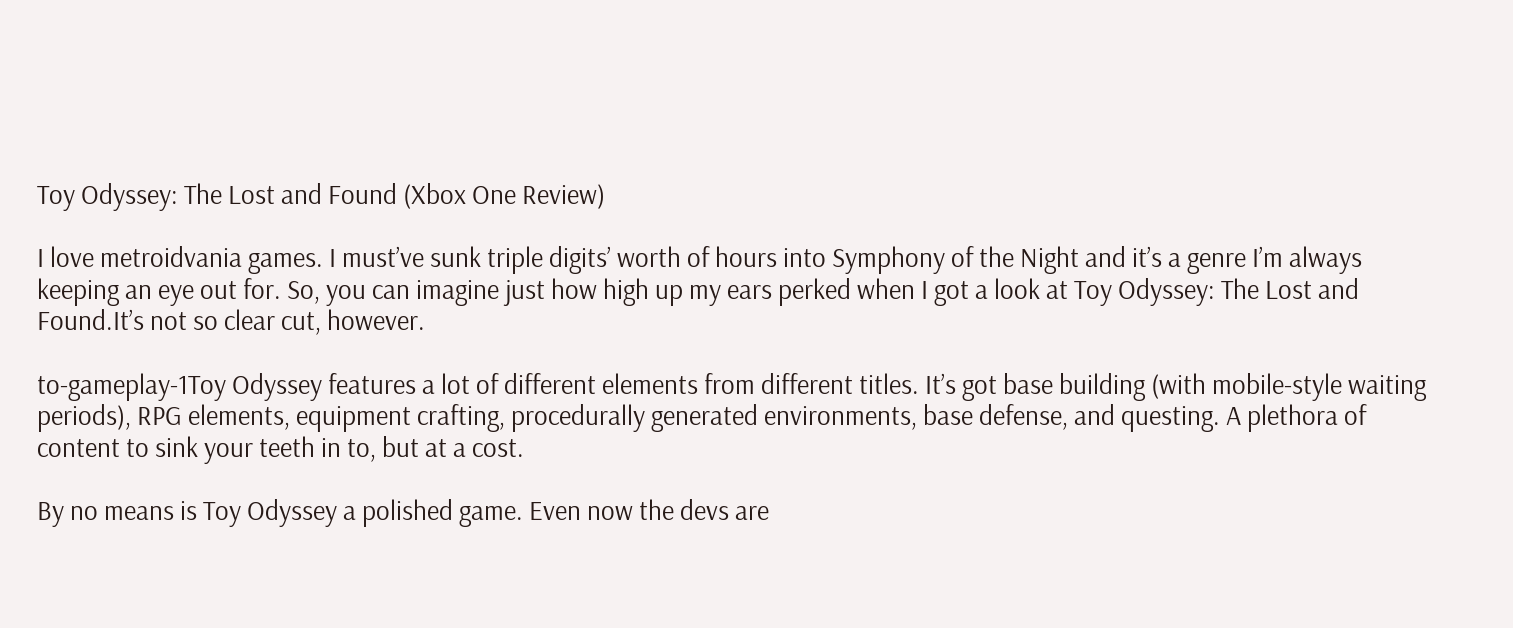Toy Odyssey: The Lost and Found (Xbox One Review)

I love metroidvania games. I must’ve sunk triple digits’ worth of hours into Symphony of the Night and it’s a genre I’m always keeping an eye out for. So, you can imagine just how high up my ears perked when I got a look at Toy Odyssey: The Lost and Found.It’s not so clear cut, however.

to-gameplay-1Toy Odyssey features a lot of different elements from different titles. It’s got base building (with mobile-style waiting periods), RPG elements, equipment crafting, procedurally generated environments, base defense, and questing. A plethora of content to sink your teeth in to, but at a cost.

By no means is Toy Odyssey a polished game. Even now the devs are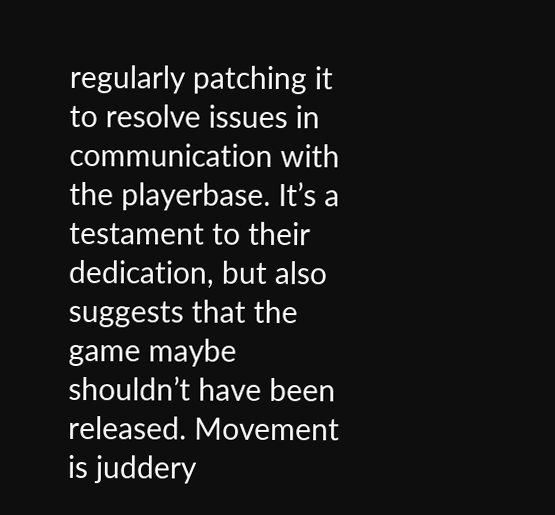regularly patching it to resolve issues in communication with the playerbase. It’s a testament to their dedication, but also suggests that the game maybe shouldn’t have been released. Movement is juddery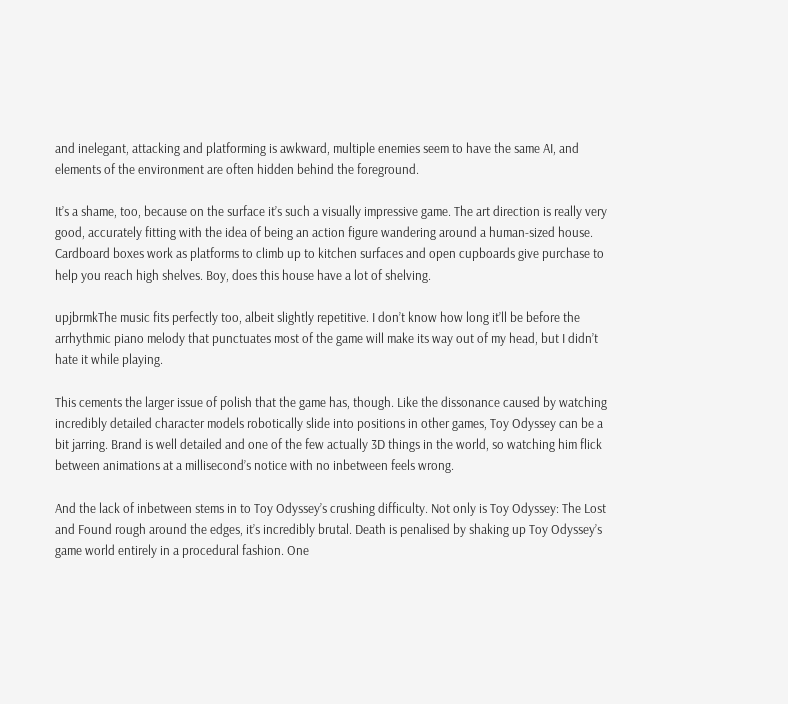and inelegant, attacking and platforming is awkward, multiple enemies seem to have the same AI, and elements of the environment are often hidden behind the foreground.

It’s a shame, too, because on the surface it’s such a visually impressive game. The art direction is really very good, accurately fitting with the idea of being an action figure wandering around a human-sized house. Cardboard boxes work as platforms to climb up to kitchen surfaces and open cupboards give purchase to help you reach high shelves. Boy, does this house have a lot of shelving.

upjbrmkThe music fits perfectly too, albeit slightly repetitive. I don’t know how long it’ll be before the arrhythmic piano melody that punctuates most of the game will make its way out of my head, but I didn’t hate it while playing.

This cements the larger issue of polish that the game has, though. Like the dissonance caused by watching incredibly detailed character models robotically slide into positions in other games, Toy Odyssey can be a bit jarring. Brand is well detailed and one of the few actually 3D things in the world, so watching him flick between animations at a millisecond’s notice with no inbetween feels wrong.

And the lack of inbetween stems in to Toy Odyssey’s crushing difficulty. Not only is Toy Odyssey: The Lost and Found rough around the edges, it’s incredibly brutal. Death is penalised by shaking up Toy Odyssey’s game world entirely in a procedural fashion. One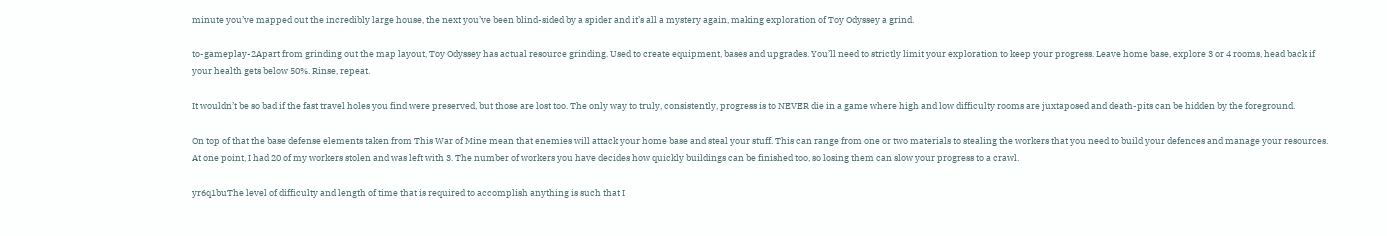minute you’ve mapped out the incredibly large house, the next you’ve been blind-sided by a spider and it’s all a mystery again, making exploration of Toy Odyssey a grind.

to-gameplay-2Apart from grinding out the map layout, Toy Odyssey has actual resource grinding. Used to create equipment, bases and upgrades. You’ll need to strictly limit your exploration to keep your progress. Leave home base, explore 3 or 4 rooms, head back if your health gets below 50%. Rinse, repeat.

It wouldn’t be so bad if the fast travel holes you find were preserved, but those are lost too. The only way to truly, consistently, progress is to NEVER die in a game where high and low difficulty rooms are juxtaposed and death-pits can be hidden by the foreground.

On top of that the base defense elements taken from This War of Mine mean that enemies will attack your home base and steal your stuff. This can range from one or two materials to stealing the workers that you need to build your defences and manage your resources. At one point, I had 20 of my workers stolen and was left with 3. The number of workers you have decides how quickly buildings can be finished too, so losing them can slow your progress to a crawl.

yr6q1buThe level of difficulty and length of time that is required to accomplish anything is such that I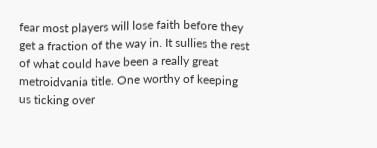fear most players will lose faith before they get a fraction of the way in. It sullies the rest of what could have been a really great metroidvania title. One worthy of keeping us ticking over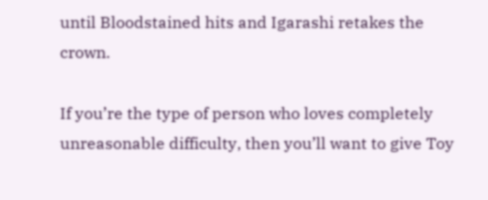until Bloodstained hits and Igarashi retakes the crown.

If you’re the type of person who loves completely unreasonable difficulty, then you’ll want to give Toy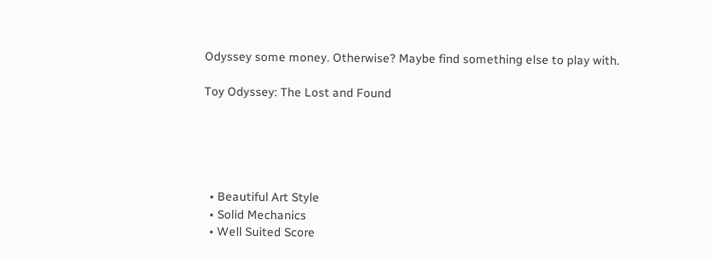Odyssey some money. Otherwise? Maybe find something else to play with.

Toy Odyssey: The Lost and Found





  • Beautiful Art Style
  • Solid Mechanics
  • Well Suited Score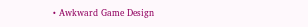• Awkward Game Design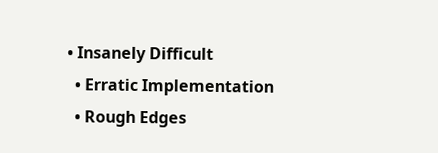• Insanely Difficult
  • Erratic Implementation
  • Rough Edges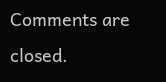Comments are closed.